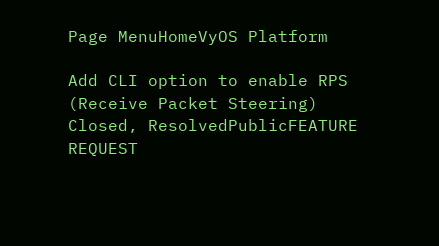Page MenuHomeVyOS Platform

Add CLI option to enable RPS (Receive Packet Steering)
Closed, ResolvedPublicFEATURE REQUEST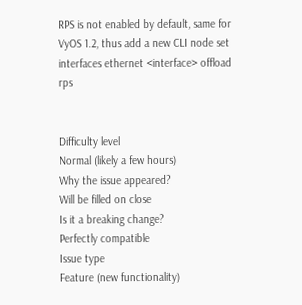RPS is not enabled by default, same for VyOS 1.2, thus add a new CLI node set interfaces ethernet <interface> offload rps


Difficulty level
Normal (likely a few hours)
Why the issue appeared?
Will be filled on close
Is it a breaking change?
Perfectly compatible
Issue type
Feature (new functionality)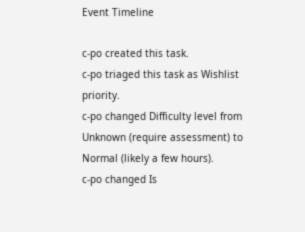Event Timeline

c-po created this task.
c-po triaged this task as Wishlist priority.
c-po changed Difficulty level from Unknown (require assessment) to Normal (likely a few hours).
c-po changed Is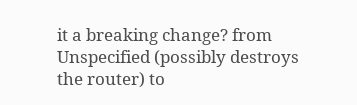it a breaking change? from Unspecified (possibly destroys the router) to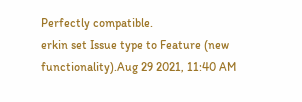Perfectly compatible.
erkin set Issue type to Feature (new functionality).Aug 29 2021, 11:40 AM